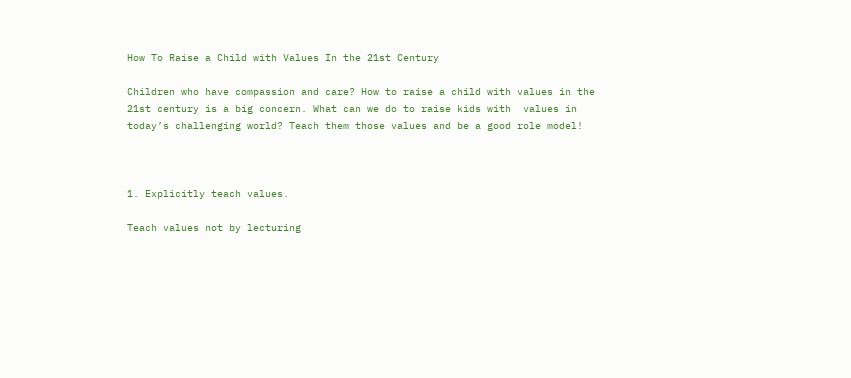How To Raise a Child with Values In the 21st Century

Children who have compassion and care? How to raise a child with values in the 21st century is a big concern. What can we do to raise kids with  values in today’s challenging world? Teach them those values and be a good role model!



1. Explicitly teach values.

Teach values not by lecturing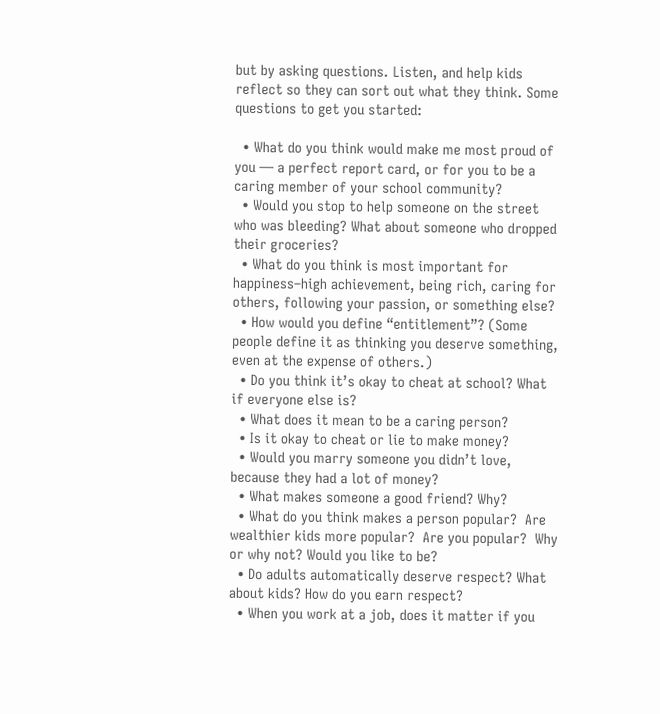but by asking questions. Listen, and help kids reflect so they can sort out what they think. Some questions to get you started:

  • What do you think would make me most proud of you — a perfect report card, or for you to be a caring member of your school community?
  • Would you stop to help someone on the street who was bleeding? What about someone who dropped their groceries?
  • What do you think is most important for happiness–high achievement, being rich, caring for others, following your passion, or something else?
  • How would you define “entitlement”? (Some people define it as thinking you deserve something, even at the expense of others.)
  • Do you think it’s okay to cheat at school? What if everyone else is?
  • What does it mean to be a caring person?
  • Is it okay to cheat or lie to make money?
  • Would you marry someone you didn’t love, because they had a lot of money?
  • What makes someone a good friend? Why?
  • What do you think makes a person popular?  Are wealthier kids more popular?  Are you popular?  Why or why not? Would you like to be?
  • Do adults automatically deserve respect? What about kids? How do you earn respect?
  • When you work at a job, does it matter if you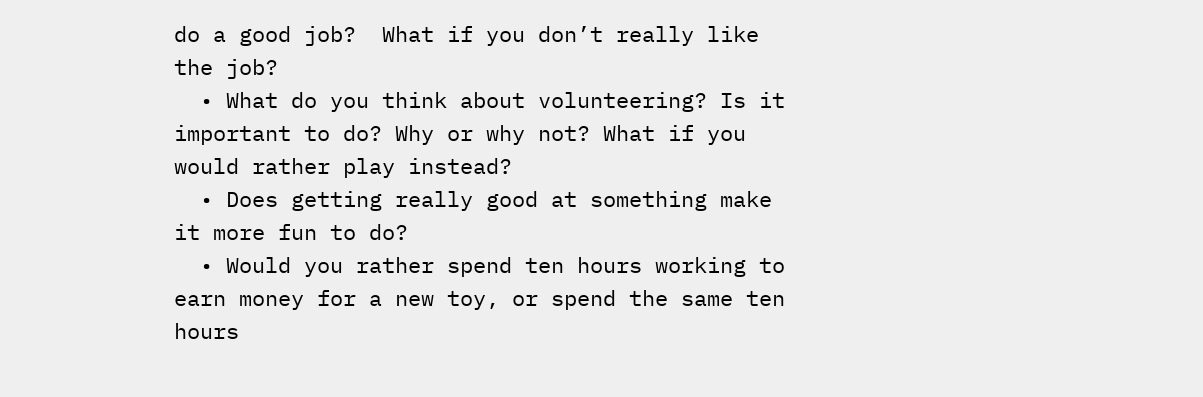do a good job?  What if you don’t really like the job?
  • What do you think about volunteering? Is it important to do? Why or why not? What if you would rather play instead?
  • Does getting really good at something make it more fun to do?
  • Would you rather spend ten hours working to earn money for a new toy, or spend the same ten hours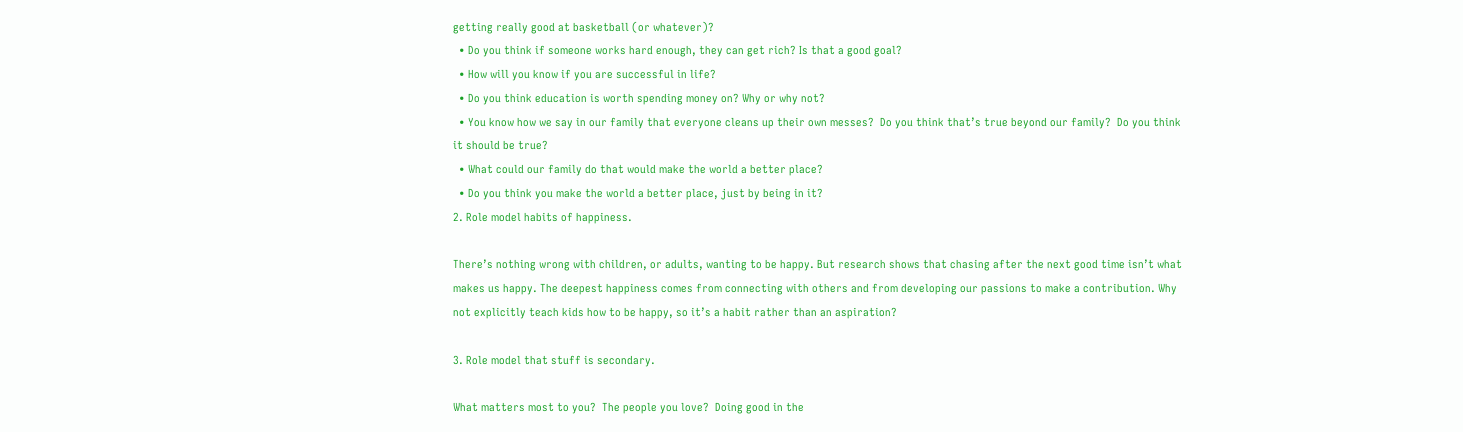getting really good at basketball (or whatever)?
  • Do you think if someone works hard enough, they can get rich? Is that a good goal?
  • How will you know if you are successful in life?
  • Do you think education is worth spending money on? Why or why not?
  • You know how we say in our family that everyone cleans up their own messes?  Do you think that’s true beyond our family?  Do you think it should be true?
  • What could our family do that would make the world a better place?
  • Do you think you make the world a better place, just by being in it?
2. Role model habits of happiness.

There’s nothing wrong with children, or adults, wanting to be happy. But research shows that chasing after the next good time isn’t what makes us happy. The deepest happiness comes from connecting with others and from developing our passions to make a contribution. Why not explicitly teach kids how to be happy, so it’s a habit rather than an aspiration?

3. Role model that stuff is secondary.

What matters most to you?  The people you love?  Doing good in the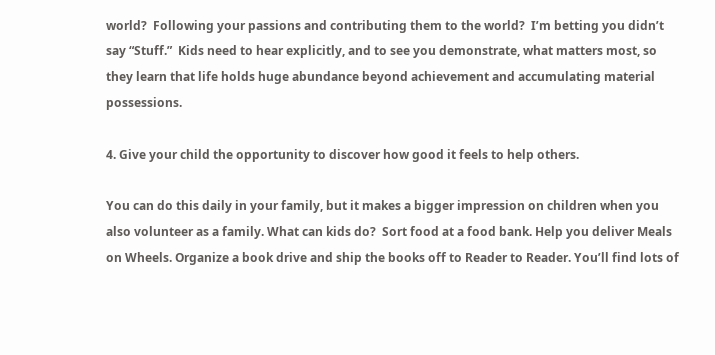world?  Following your passions and contributing them to the world?  I’m betting you didn’t say “Stuff.”  Kids need to hear explicitly, and to see you demonstrate, what matters most, so they learn that life holds huge abundance beyond achievement and accumulating material possessions.

4. Give your child the opportunity to discover how good it feels to help others.

You can do this daily in your family, but it makes a bigger impression on children when you also volunteer as a family. What can kids do?  Sort food at a food bank. Help you deliver Meals on Wheels. Organize a book drive and ship the books off to Reader to Reader. You’ll find lots of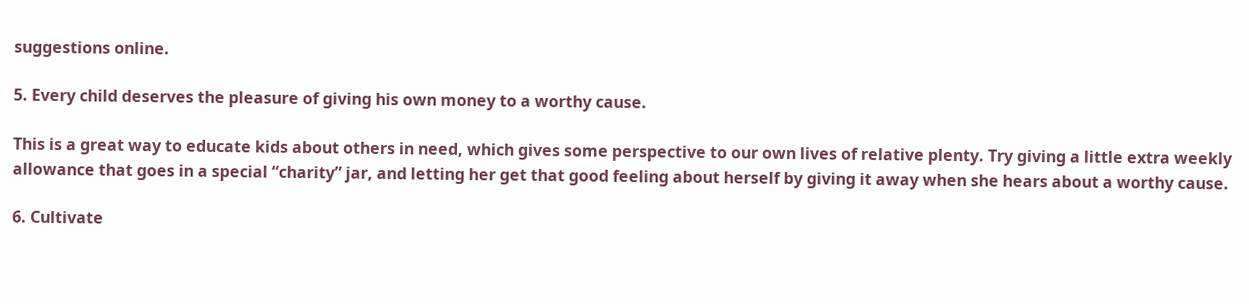suggestions online.

5. Every child deserves the pleasure of giving his own money to a worthy cause.

This is a great way to educate kids about others in need, which gives some perspective to our own lives of relative plenty. Try giving a little extra weekly allowance that goes in a special “charity” jar, and letting her get that good feeling about herself by giving it away when she hears about a worthy cause.

6. Cultivate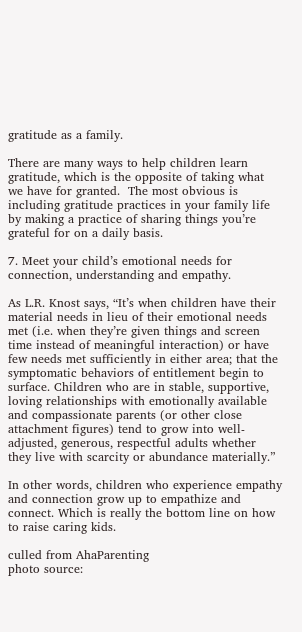gratitude as a family.

There are many ways to help children learn gratitude, which is the opposite of taking what we have for granted.  The most obvious is including gratitude practices in your family life by making a practice of sharing things you’re grateful for on a daily basis.

7. Meet your child’s emotional needs for connection, understanding and empathy.

As L.R. Knost says, “It’s when children have their material needs in lieu of their emotional needs met (i.e. when they’re given things and screen time instead of meaningful interaction) or have few needs met sufficiently in either area; that the symptomatic behaviors of entitlement begin to surface. Children who are in stable, supportive, loving relationships with emotionally available and compassionate parents (or other close attachment figures) tend to grow into well-adjusted, generous, respectful adults whether they live with scarcity or abundance materially.”

In other words, children who experience empathy and connection grow up to empathize and connect. Which is really the bottom line on how to raise caring kids.

culled from AhaParenting
photo source: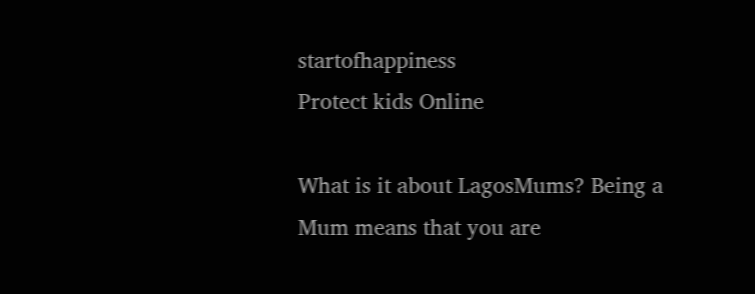startofhappiness
Protect kids Online

What is it about LagosMums? Being a Mum means that you are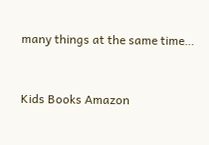many things at the same time…


Kids Books Amazon